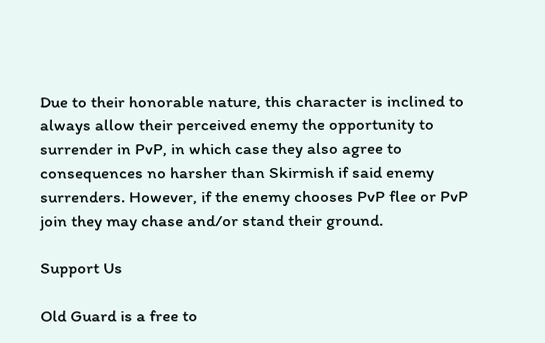Due to their honorable nature, this character is inclined to always allow their perceived enemy the opportunity to surrender in PvP, in which case they also agree to consequences no harsher than Skirmish if said enemy surrenders. However, if the enemy chooses PvP flee or PvP join they may chase and/or stand their ground.

Support Us

Old Guard is a free to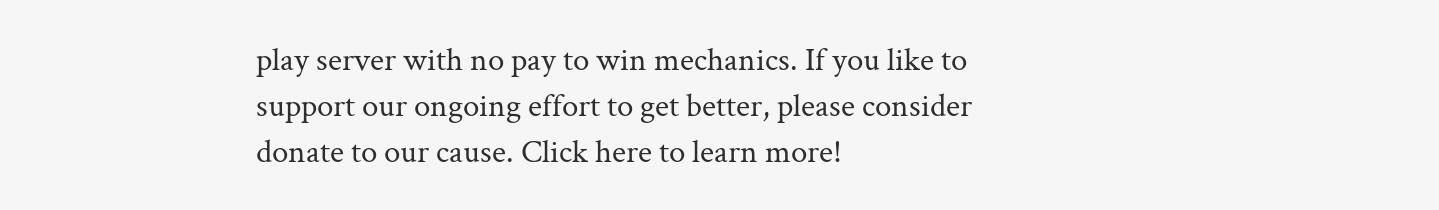play server with no pay to win mechanics. If you like to support our ongoing effort to get better, please consider donate to our cause. Click here to learn more!